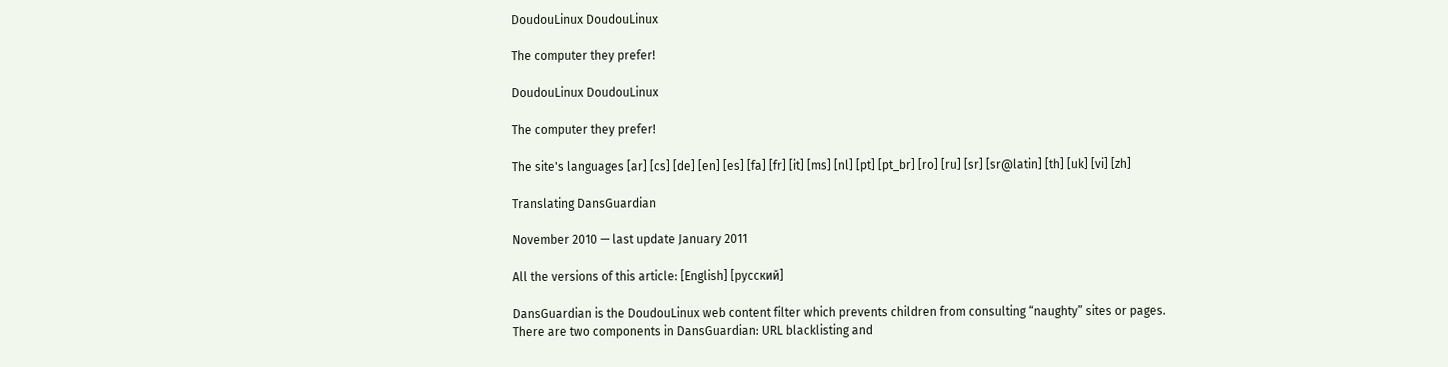DoudouLinux DoudouLinux

The computer they prefer!

DoudouLinux DoudouLinux

The computer they prefer!

The site's languages [ar] [cs] [de] [en] [es] [fa] [fr] [it] [ms] [nl] [pt] [pt_br] [ro] [ru] [sr] [sr@latin] [th] [uk] [vi] [zh]

Translating DansGuardian

November 2010 — last update January 2011

All the versions of this article: [English] [русский]

DansGuardian is the DoudouLinux web content filter which prevents children from consulting “naughty” sites or pages. There are two components in DansGuardian: URL blacklisting and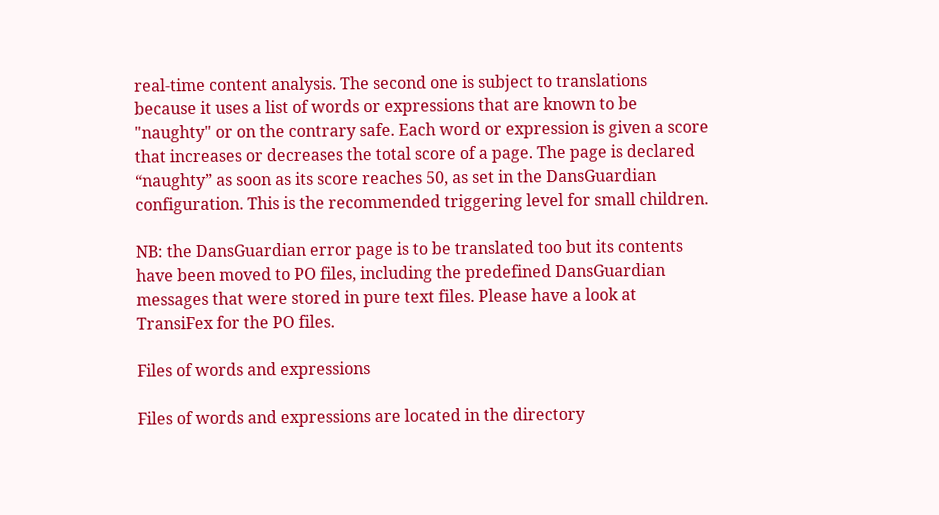real-time content analysis. The second one is subject to translations because it uses a list of words or expressions that are known to be "naughty" or on the contrary safe. Each word or expression is given a score that increases or decreases the total score of a page. The page is declared “naughty” as soon as its score reaches 50, as set in the DansGuardian configuration. This is the recommended triggering level for small children.

NB: the DansGuardian error page is to be translated too but its contents have been moved to PO files, including the predefined DansGuardian messages that were stored in pure text files. Please have a look at TransiFex for the PO files.

Files of words and expressions

Files of words and expressions are located in the directory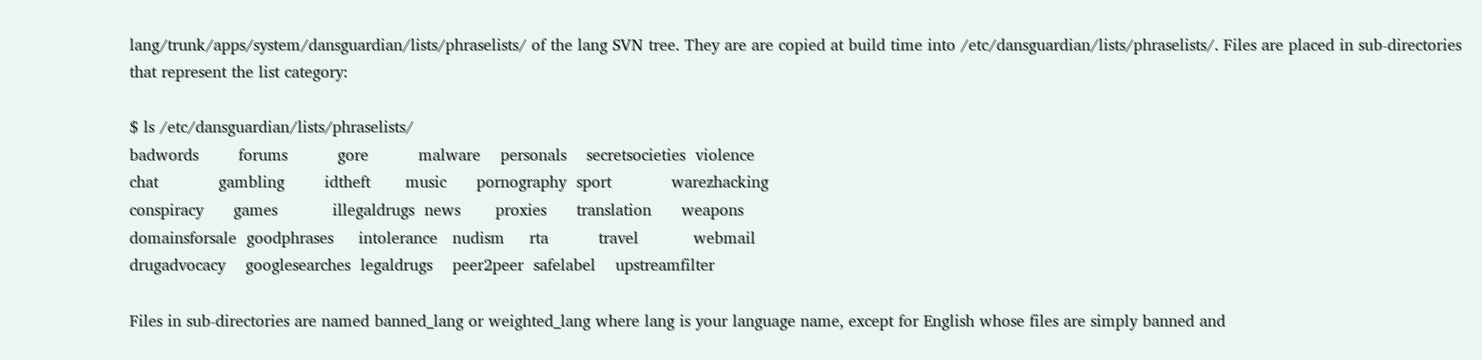lang/trunk/apps/system/dansguardian/lists/phraselists/ of the lang SVN tree. They are are copied at build time into /etc/dansguardian/lists/phraselists/. Files are placed in sub-directories that represent the list category:

$ ls /etc/dansguardian/lists/phraselists/
badwords        forums          gore          malware    personals    secretsocieties  violence
chat            gambling        idtheft       music      pornography  sport            warezhacking
conspiracy      games           illegaldrugs  news       proxies      translation      weapons
domainsforsale  goodphrases     intolerance   nudism     rta          travel           webmail
drugadvocacy    googlesearches  legaldrugs    peer2peer  safelabel    upstreamfilter

Files in sub-directories are named banned_lang or weighted_lang where lang is your language name, except for English whose files are simply banned and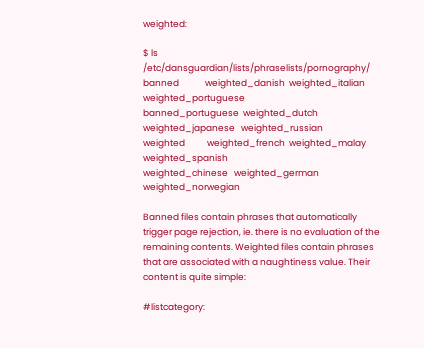weighted:

$ ls /etc/dansguardian/lists/phraselists/pornography/
banned             weighted_danish  weighted_italian    weighted_portuguese
banned_portuguese  weighted_dutch   weighted_japanese   weighted_russian
weighted           weighted_french  weighted_malay      weighted_spanish
weighted_chinese   weighted_german  weighted_norwegian

Banned files contain phrases that automatically trigger page rejection, ie. there is no evaluation of the remaining contents. Weighted files contain phrases that are associated with a naughtiness value. Their content is quite simple:

#listcategory: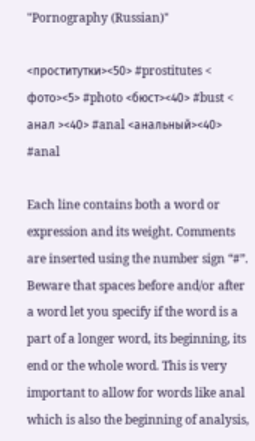"Pornography (Russian)"

<проститутки><50> #prostitutes < фото><5> #photo <бюст><40> #bust < анал ><40> #anal <анальный><40> #anal

Each line contains both a word or expression and its weight. Comments are inserted using the number sign “#”. Beware that spaces before and/or after a word let you specify if the word is a part of a longer word, its beginning, its end or the whole word. This is very important to allow for words like anal which is also the beginning of analysis,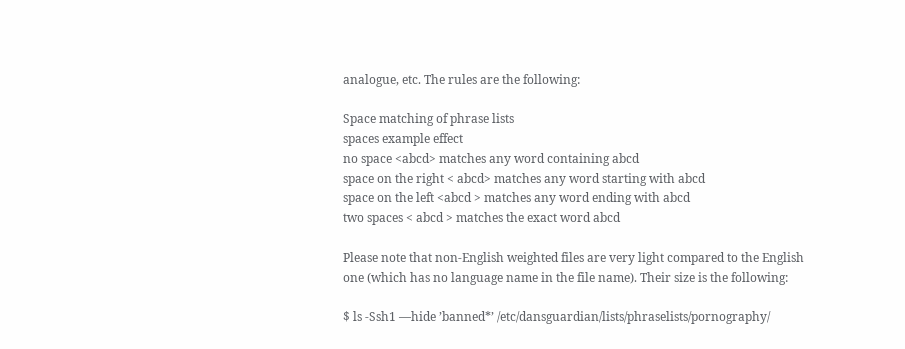analogue, etc. The rules are the following:

Space matching of phrase lists
spaces example effect
no space <abcd> matches any word containing abcd
space on the right < abcd> matches any word starting with abcd
space on the left <abcd > matches any word ending with abcd
two spaces < abcd > matches the exact word abcd

Please note that non-English weighted files are very light compared to the English one (which has no language name in the file name). Their size is the following:

$ ls -Ssh1 —hide ’banned*’ /etc/dansguardian/lists/phraselists/pornography/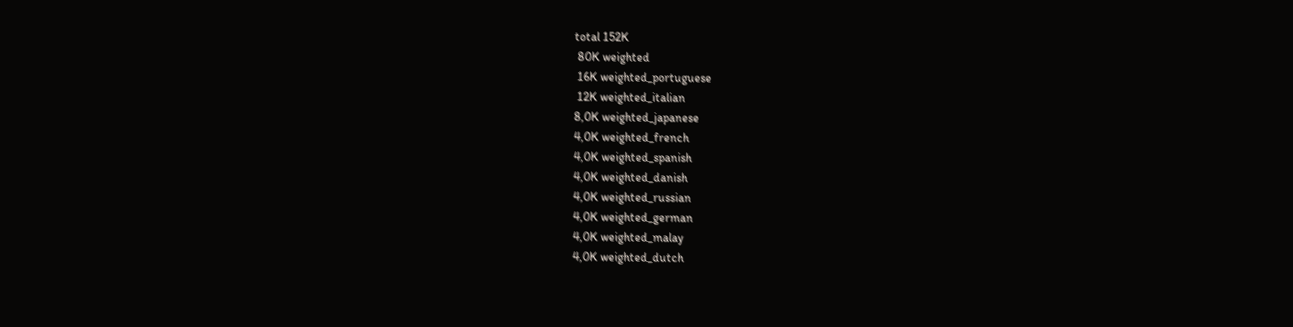total 152K
 80K weighted
 16K weighted_portuguese
 12K weighted_italian
8,0K weighted_japanese
4,0K weighted_french
4,0K weighted_spanish
4,0K weighted_danish
4,0K weighted_russian
4,0K weighted_german
4,0K weighted_malay
4,0K weighted_dutch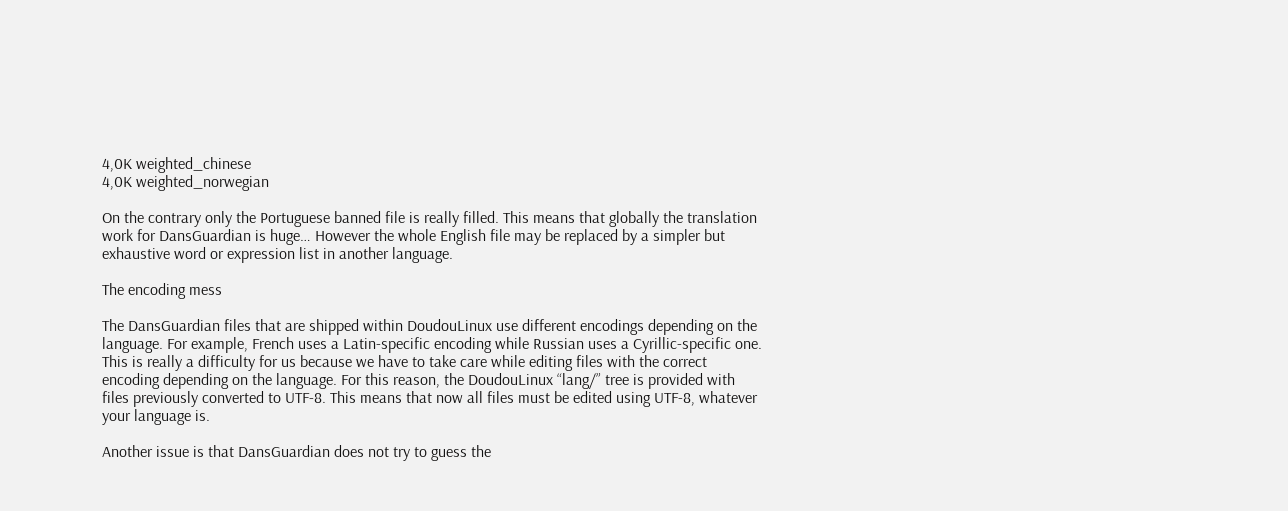4,0K weighted_chinese
4,0K weighted_norwegian

On the contrary only the Portuguese banned file is really filled. This means that globally the translation work for DansGuardian is huge… However the whole English file may be replaced by a simpler but exhaustive word or expression list in another language.

The encoding mess

The DansGuardian files that are shipped within DoudouLinux use different encodings depending on the language. For example, French uses a Latin-specific encoding while Russian uses a Cyrillic-specific one. This is really a difficulty for us because we have to take care while editing files with the correct encoding depending on the language. For this reason, the DoudouLinux “lang/” tree is provided with files previously converted to UTF-8. This means that now all files must be edited using UTF-8, whatever your language is.

Another issue is that DansGuardian does not try to guess the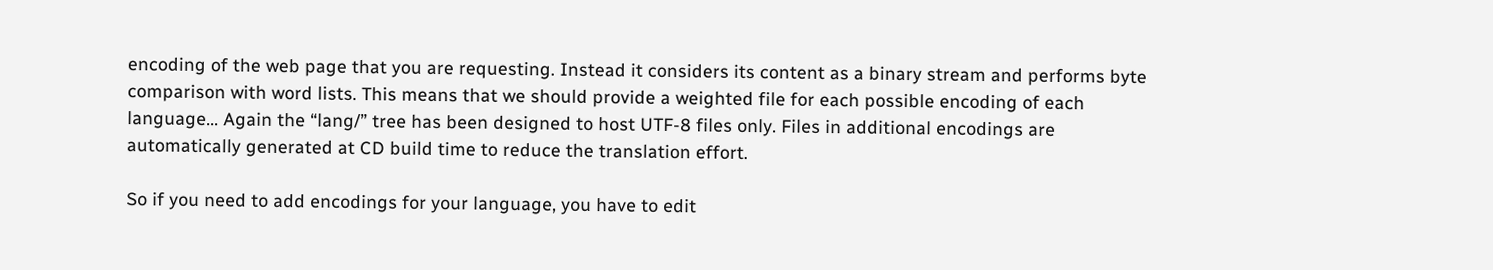encoding of the web page that you are requesting. Instead it considers its content as a binary stream and performs byte comparison with word lists. This means that we should provide a weighted file for each possible encoding of each language… Again the “lang/” tree has been designed to host UTF-8 files only. Files in additional encodings are automatically generated at CD build time to reduce the translation effort.

So if you need to add encodings for your language, you have to edit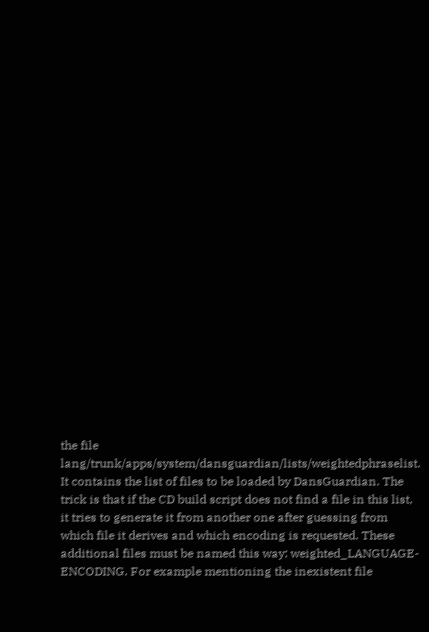the file lang/trunk/apps/system/dansguardian/lists/weightedphraselist. It contains the list of files to be loaded by DansGuardian. The trick is that if the CD build script does not find a file in this list, it tries to generate it from another one after guessing from which file it derives and which encoding is requested. These additional files must be named this way: weighted_LANGUAGE-ENCODING. For example mentioning the inexistent file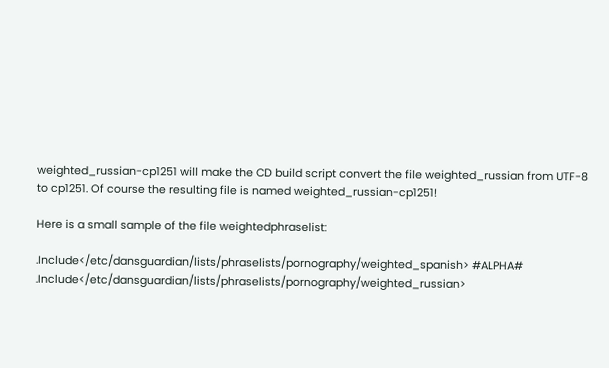weighted_russian-cp1251 will make the CD build script convert the file weighted_russian from UTF-8 to cp1251. Of course the resulting file is named weighted_russian-cp1251!

Here is a small sample of the file weightedphraselist:

.Include</etc/dansguardian/lists/phraselists/pornography/weighted_spanish> #ALPHA#
.Include</etc/dansguardian/lists/phraselists/pornography/weighted_russian>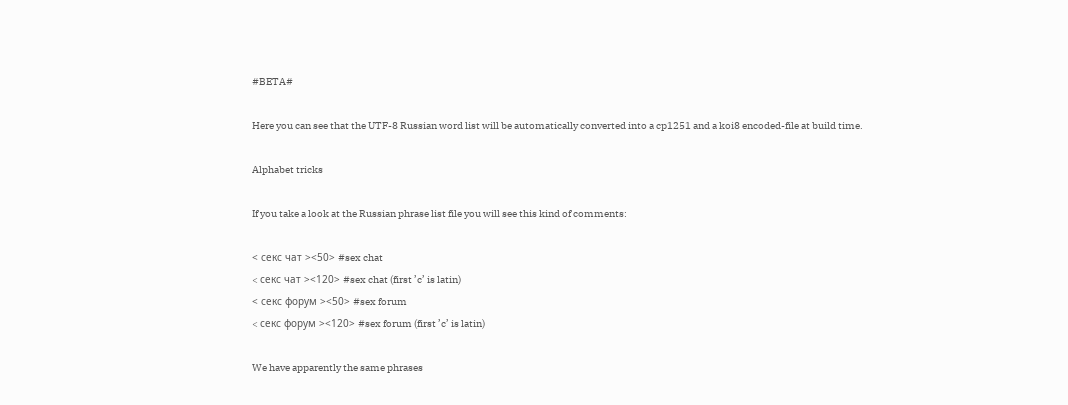#BETA#

Here you can see that the UTF-8 Russian word list will be automatically converted into a cp1251 and a koi8 encoded-file at build time.

Alphabet tricks

If you take a look at the Russian phrase list file you will see this kind of comments:

< секс чат ><50> #sex chat
< cекс чат ><120> #sex chat (first ’c’ is latin)
< секс форум ><50> #sex forum
< cекс форум ><120> #sex forum (first ’c’ is latin)

We have apparently the same phrases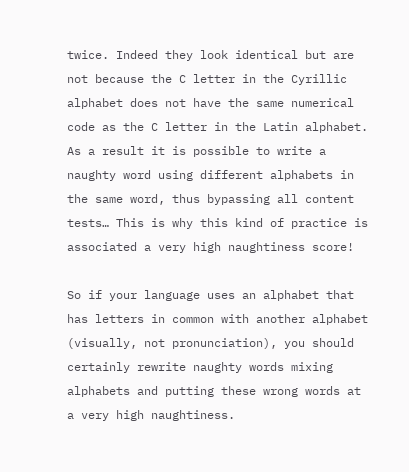twice. Indeed they look identical but are not because the C letter in the Cyrillic alphabet does not have the same numerical code as the C letter in the Latin alphabet. As a result it is possible to write a naughty word using different alphabets in the same word, thus bypassing all content tests… This is why this kind of practice is associated a very high naughtiness score!

So if your language uses an alphabet that has letters in common with another alphabet (visually, not pronunciation), you should certainly rewrite naughty words mixing alphabets and putting these wrong words at a very high naughtiness.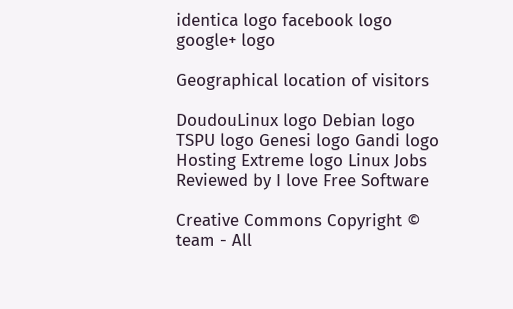identica logo facebook logo google+ logo

Geographical location of visitors

DoudouLinux logo Debian logo TSPU logo Genesi logo Gandi logo Hosting Extreme logo Linux Jobs Reviewed by I love Free Software

Creative Commons Copyright © team - All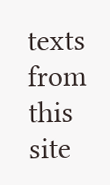texts from this site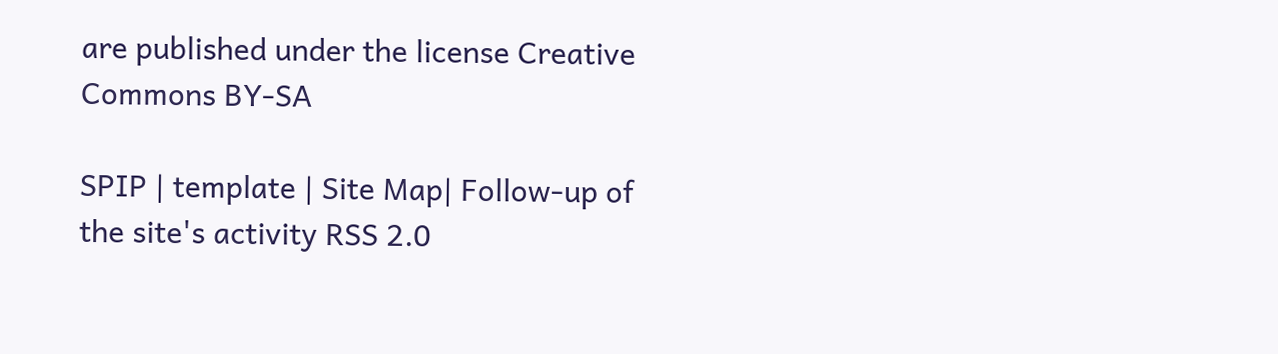are published under the license Creative Commons BY-SA

SPIP | template | Site Map| Follow-up of the site's activity RSS 2.0